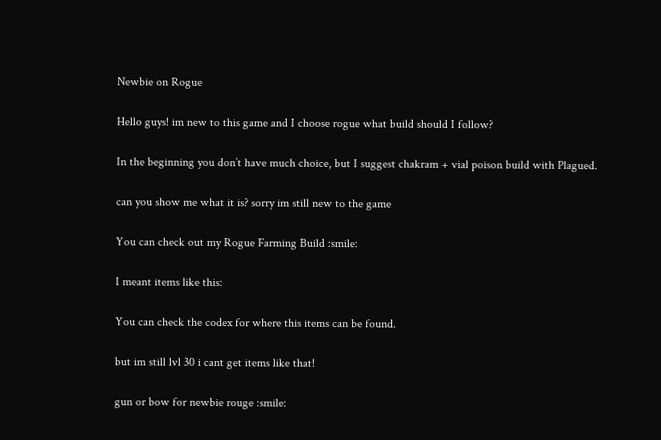Newbie on Rogue

Hello guys! im new to this game and I choose rogue what build should I follow?

In the beginning you don’t have much choice, but I suggest chakram + vial poison build with Plagued.

can you show me what it is? sorry im still new to the game

You can check out my Rogue Farming Build :smile:

I meant items like this:

You can check the codex for where this items can be found.

but im still lvl 30 i cant get items like that!

gun or bow for newbie rouge :smile: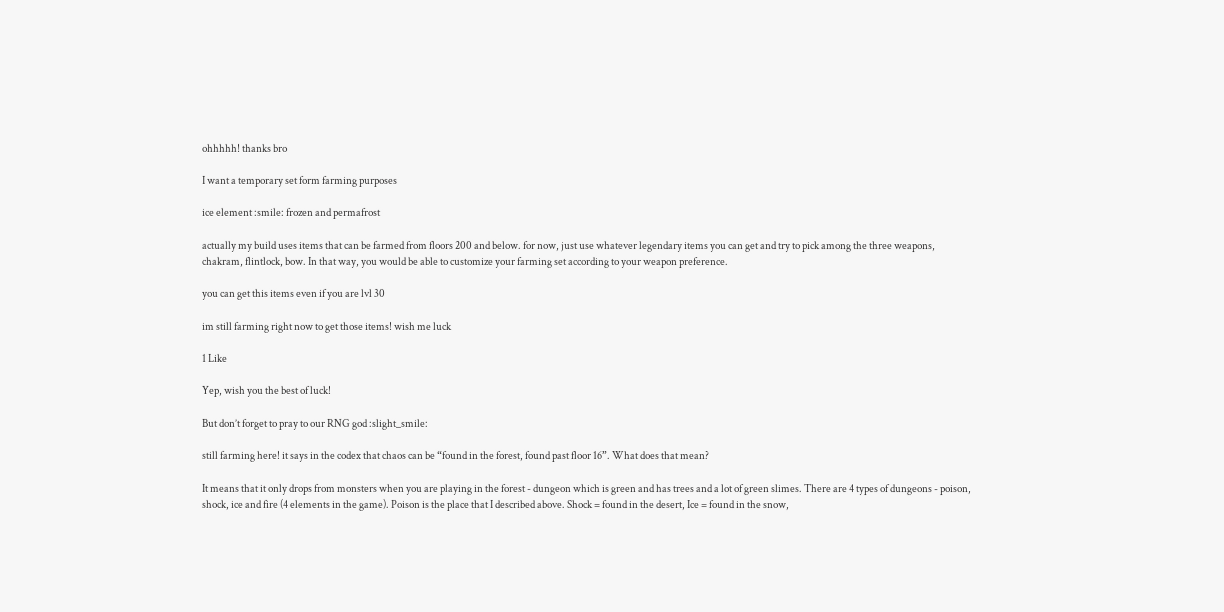ohhhhh! thanks bro

I want a temporary set form farming purposes

ice element :smile: frozen and permafrost

actually my build uses items that can be farmed from floors 200 and below. for now, just use whatever legendary items you can get and try to pick among the three weapons, chakram, flintlock, bow. In that way, you would be able to customize your farming set according to your weapon preference.

you can get this items even if you are lvl 30

im still farming right now to get those items! wish me luck

1 Like

Yep, wish you the best of luck!

But don’t forget to pray to our RNG god :slight_smile:

still farming here! it says in the codex that chaos can be “found in the forest, found past floor 16”. What does that mean?

It means that it only drops from monsters when you are playing in the forest - dungeon which is green and has trees and a lot of green slimes. There are 4 types of dungeons - poison, shock, ice and fire (4 elements in the game). Poison is the place that I described above. Shock = found in the desert, Ice = found in the snow,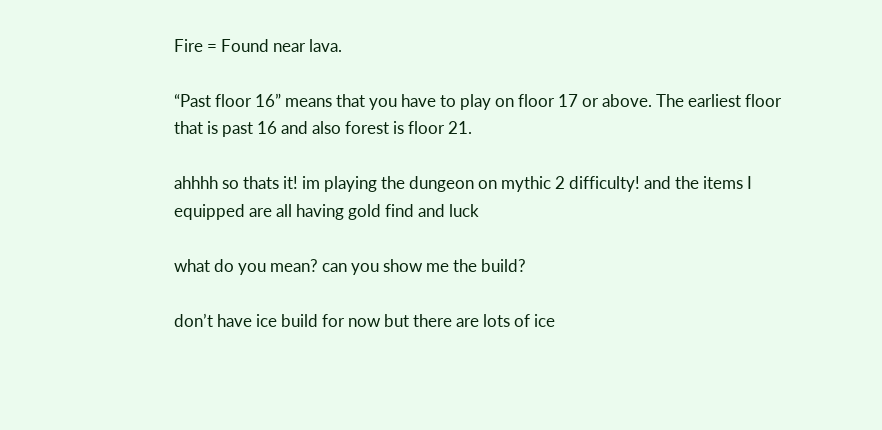Fire = Found near lava.

“Past floor 16” means that you have to play on floor 17 or above. The earliest floor that is past 16 and also forest is floor 21.

ahhhh so thats it! im playing the dungeon on mythic 2 difficulty! and the items I equipped are all having gold find and luck

what do you mean? can you show me the build?

don’t have ice build for now but there are lots of ice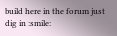build here in the forum just dig in :smile: